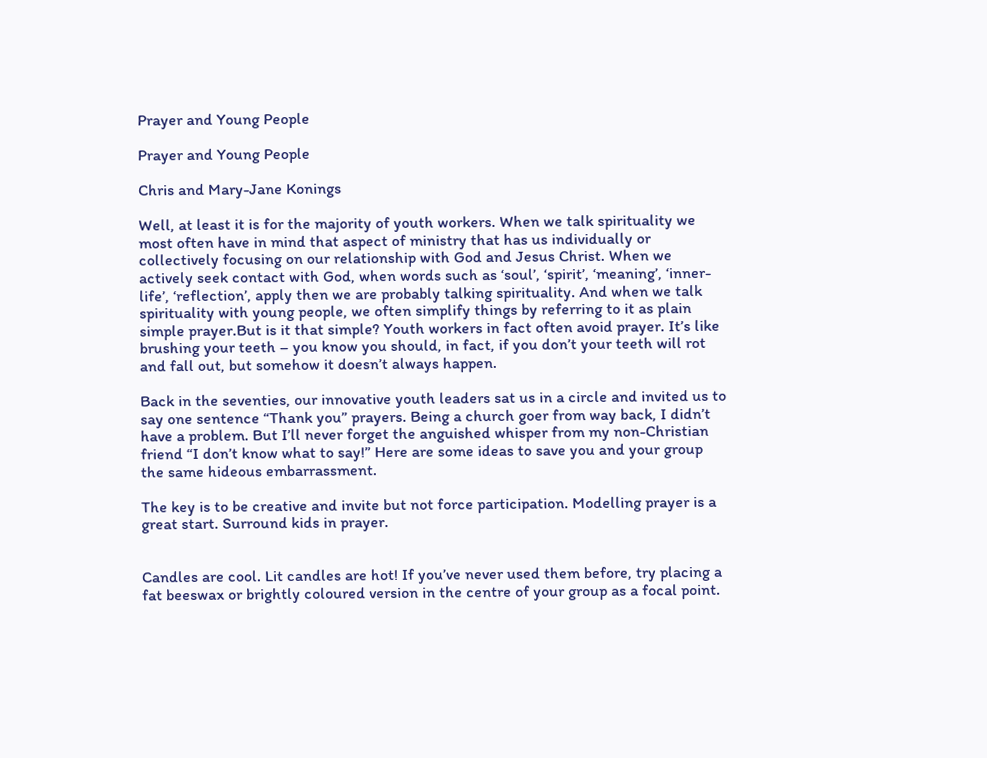Prayer and Young People

Prayer and Young People

Chris and Mary-Jane Konings

Well, at least it is for the majority of youth workers. When we talk spirituality we most often have in mind that aspect of ministry that has us individually or collectively focusing on our relationship with God and Jesus Christ. When we actively seek contact with God, when words such as ‘soul’, ‘spirit’, ‘meaning’, ‘inner-life’, ‘reflection’, apply then we are probably talking spirituality. And when we talk spirituality with young people, we often simplify things by referring to it as plain simple prayer.But is it that simple? Youth workers in fact often avoid prayer. It’s like brushing your teeth – you know you should, in fact, if you don’t your teeth will rot and fall out, but somehow it doesn’t always happen.

Back in the seventies, our innovative youth leaders sat us in a circle and invited us to say one sentence “Thank you” prayers. Being a church goer from way back, I didn’t have a problem. But I’ll never forget the anguished whisper from my non-Christian friend “I don’t know what to say!” Here are some ideas to save you and your group the same hideous embarrassment.

The key is to be creative and invite but not force participation. Modelling prayer is a great start. Surround kids in prayer.


Candles are cool. Lit candles are hot! If you’ve never used them before, try placing a fat beeswax or brightly coloured version in the centre of your group as a focal point.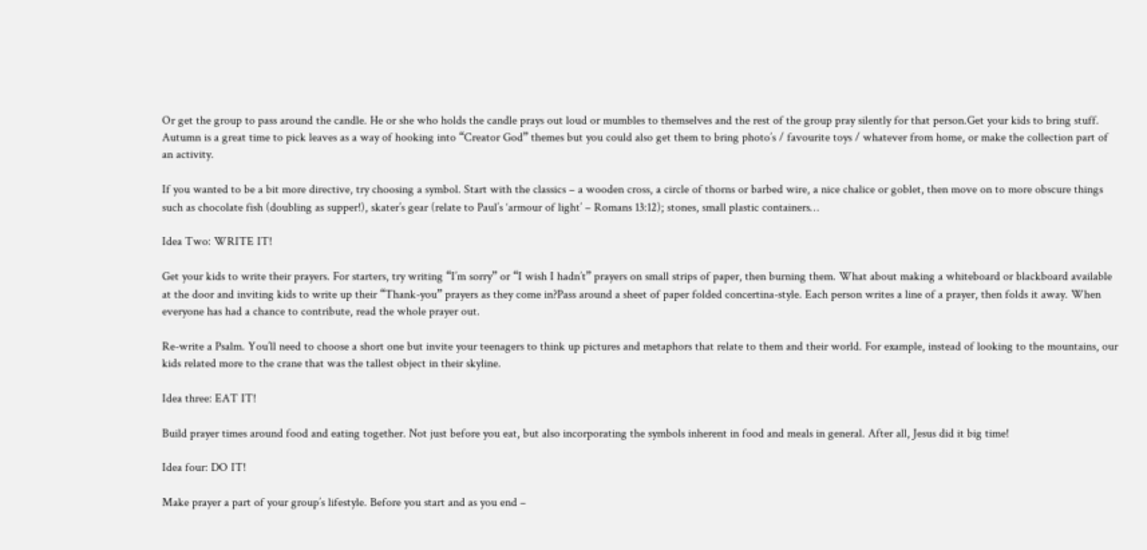Or get the group to pass around the candle. He or she who holds the candle prays out loud or mumbles to themselves and the rest of the group pray silently for that person.Get your kids to bring stuff. Autumn is a great time to pick leaves as a way of hooking into “Creator God” themes but you could also get them to bring photo’s / favourite toys / whatever from home, or make the collection part of an activity.

If you wanted to be a bit more directive, try choosing a symbol. Start with the classics – a wooden cross, a circle of thorns or barbed wire, a nice chalice or goblet, then move on to more obscure things such as chocolate fish (doubling as supper!), skater’s gear (relate to Paul’s ‘armour of light’ – Romans 13:12); stones, small plastic containers…

Idea Two: WRITE IT!

Get your kids to write their prayers. For starters, try writing “I’m sorry” or “I wish I hadn’t” prayers on small strips of paper, then burning them. What about making a whiteboard or blackboard available at the door and inviting kids to write up their “Thank-you” prayers as they come in?Pass around a sheet of paper folded concertina-style. Each person writes a line of a prayer, then folds it away. When everyone has had a chance to contribute, read the whole prayer out.

Re-write a Psalm. You’ll need to choose a short one but invite your teenagers to think up pictures and metaphors that relate to them and their world. For example, instead of looking to the mountains, our kids related more to the crane that was the tallest object in their skyline.

Idea three: EAT IT!

Build prayer times around food and eating together. Not just before you eat, but also incorporating the symbols inherent in food and meals in general. After all, Jesus did it big time!

Idea four: DO IT!

Make prayer a part of your group’s lifestyle. Before you start and as you end –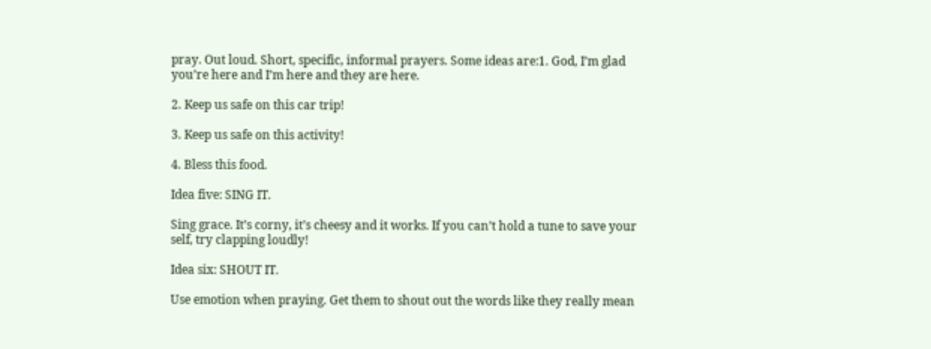pray. Out loud. Short, specific, informal prayers. Some ideas are:1. God, I’m glad you’re here and I’m here and they are here.

2. Keep us safe on this car trip!

3. Keep us safe on this activity!

4. Bless this food.

Idea five: SING IT.

Sing grace. It’s corny, it’s cheesy and it works. If you can’t hold a tune to save your self, try clapping loudly!

Idea six: SHOUT IT.

Use emotion when praying. Get them to shout out the words like they really mean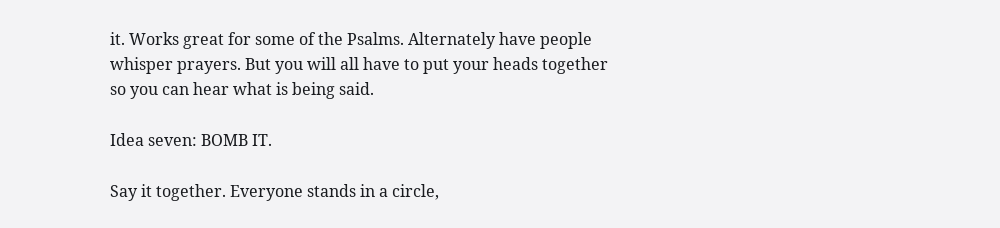it. Works great for some of the Psalms. Alternately have people whisper prayers. But you will all have to put your heads together so you can hear what is being said.

Idea seven: BOMB IT.

Say it together. Everyone stands in a circle,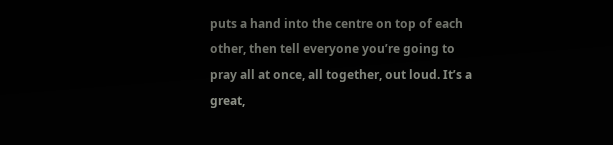puts a hand into the centre on top of each other, then tell everyone you’re going to pray all at once, all together, out loud. It’s a great,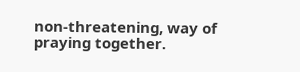non-threatening, way of praying together.